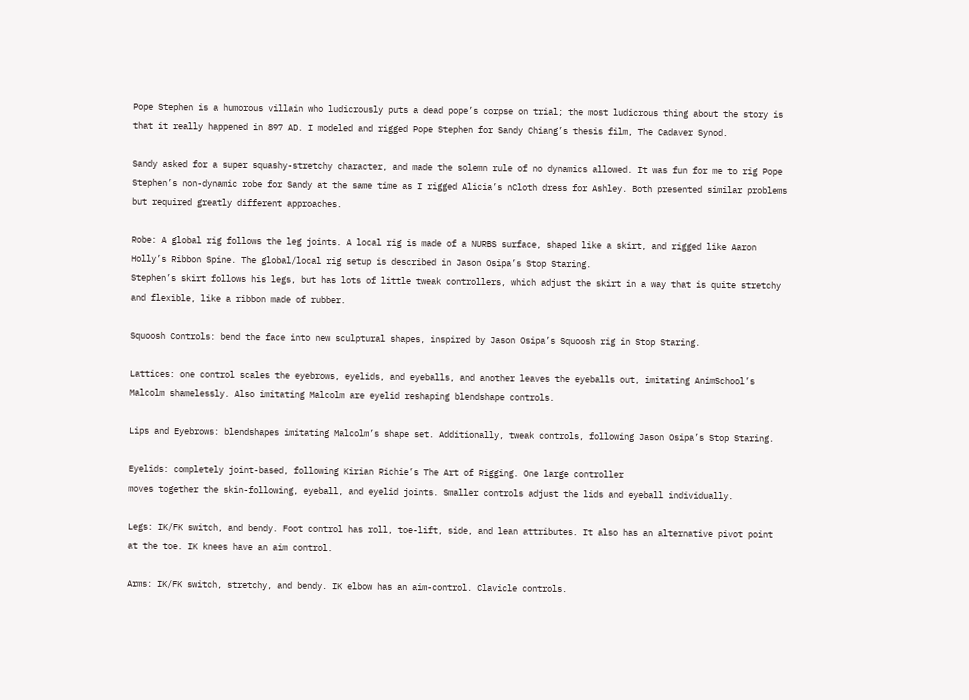Pope Stephen is a humorous villain who ludicrously puts a dead pope’s corpse on trial; the most ludicrous thing about the story is that it really happened in 897 AD. I modeled and rigged Pope Stephen for Sandy Chiang’s thesis film, The Cadaver Synod.

Sandy asked for a super squashy-stretchy character, and made the solemn rule of no dynamics allowed. It was fun for me to rig Pope Stephen’s non-dynamic robe for Sandy at the same time as I rigged Alicia’s nCloth dress for Ashley. Both presented similar problems but required greatly different approaches.

Robe: A global rig follows the leg joints. A local rig is made of a NURBS surface, shaped like a skirt, and rigged like Aaron Holly’s Ribbon Spine. The global/local rig setup is described in Jason Osipa’s Stop Staring.
Stephen’s skirt follows his legs, but has lots of little tweak controllers, which adjust the skirt in a way that is quite stretchy and flexible, like a ribbon made of rubber.

Squoosh Controls: bend the face into new sculptural shapes, inspired by Jason Osipa’s Squoosh rig in Stop Staring.

Lattices: one control scales the eyebrows, eyelids, and eyeballs, and another leaves the eyeballs out, imitating AnimSchool’s Malcolm shamelessly. Also imitating Malcolm are eyelid reshaping blendshape controls.

Lips and Eyebrows: blendshapes imitating Malcolm’s shape set. Additionally, tweak controls, following Jason Osipa’s Stop Staring.

Eyelids: completely joint-based, following Kirian Richie’s The Art of Rigging. One large controller
moves together the skin-following, eyeball, and eyelid joints. Smaller controls adjust the lids and eyeball individually.

Legs: IK/FK switch, and bendy. Foot control has roll, toe-lift, side, and lean attributes. It also has an alternative pivot point at the toe. IK knees have an aim control.

Arms: IK/FK switch, stretchy, and bendy. IK elbow has an aim-control. Clavicle controls.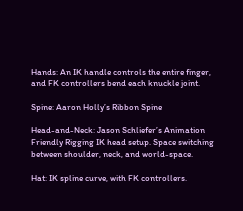Hands: An IK handle controls the entire finger, and FK controllers bend each knuckle joint.

Spine: Aaron Holly’s Ribbon Spine

Head-and-Neck: Jason Schliefer’s Animation Friendly Rigging IK head setup. Space switching
between shoulder, neck, and world-space.

Hat: IK spline curve, with FK controllers.